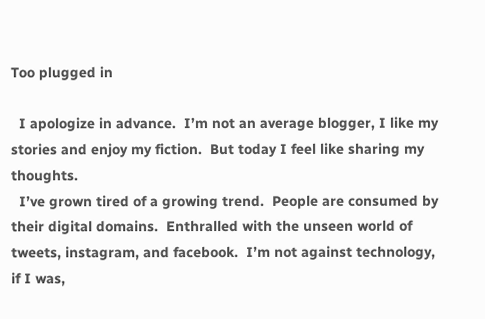Too plugged in

  I apologize in advance.  I’m not an average blogger, I like my stories and enjoy my fiction.  But today I feel like sharing my thoughts.
  I’ve grown tired of a growing trend.  People are consumed by their digital domains.  Enthralled with the unseen world of tweets, instagram, and facebook.  I’m not against technology, if I was,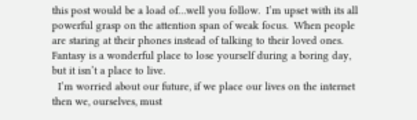this post would be a load of…well you follow.  I’m upset with its all powerful grasp on the attention span of weak focus.  When people are staring at their phones instead of talking to their loved ones.  Fantasy is a wonderful place to lose yourself during a boring day, but it isn’t a place to live.
  I’m worried about our future, if we place our lives on the internet then we, ourselves, must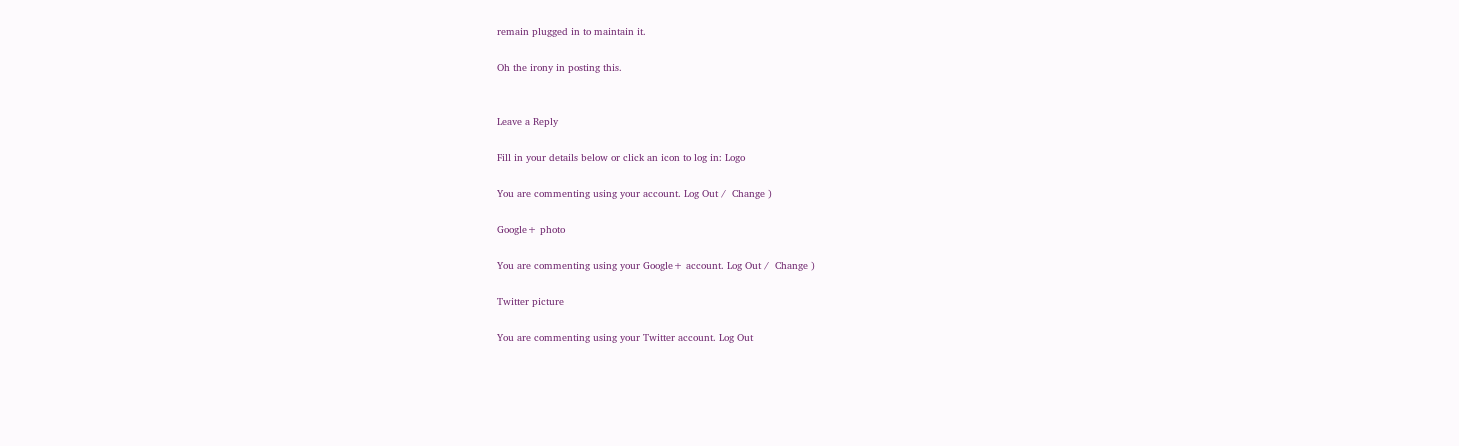remain plugged in to maintain it.

Oh the irony in posting this.


Leave a Reply

Fill in your details below or click an icon to log in: Logo

You are commenting using your account. Log Out /  Change )

Google+ photo

You are commenting using your Google+ account. Log Out /  Change )

Twitter picture

You are commenting using your Twitter account. Log Out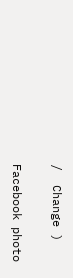/  Change )

Facebook photo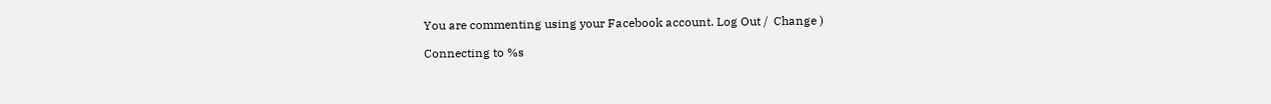You are commenting using your Facebook account. Log Out /  Change )

Connecting to %s